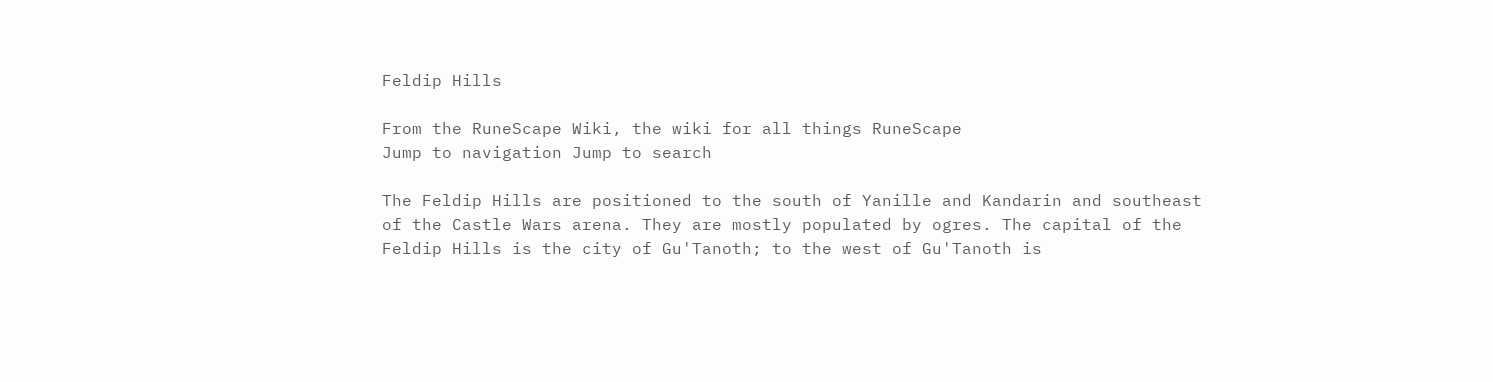Feldip Hills

From the RuneScape Wiki, the wiki for all things RuneScape
Jump to navigation Jump to search

The Feldip Hills are positioned to the south of Yanille and Kandarin and southeast of the Castle Wars arena. They are mostly populated by ogres. The capital of the Feldip Hills is the city of Gu'Tanoth; to the west of Gu'Tanoth is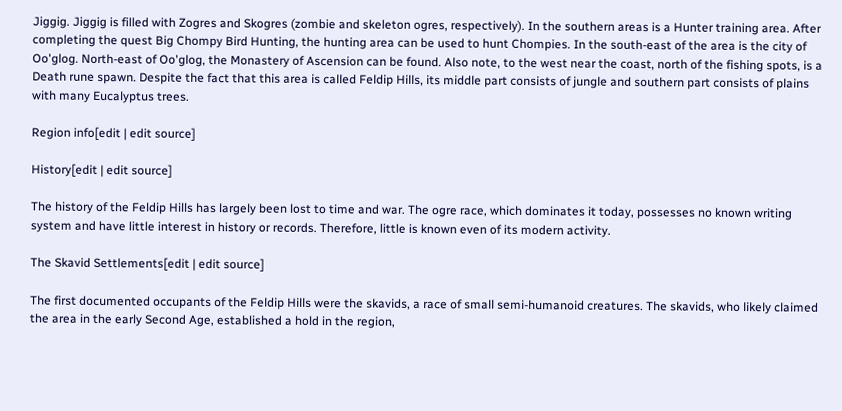Jiggig. Jiggig is filled with Zogres and Skogres (zombie and skeleton ogres, respectively). In the southern areas is a Hunter training area. After completing the quest Big Chompy Bird Hunting, the hunting area can be used to hunt Chompies. In the south-east of the area is the city of Oo'glog. North-east of Oo'glog, the Monastery of Ascension can be found. Also note, to the west near the coast, north of the fishing spots, is a Death rune spawn. Despite the fact that this area is called Feldip Hills, its middle part consists of jungle and southern part consists of plains with many Eucalyptus trees.

Region info[edit | edit source]

History[edit | edit source]

The history of the Feldip Hills has largely been lost to time and war. The ogre race, which dominates it today, possesses no known writing system and have little interest in history or records. Therefore, little is known even of its modern activity.

The Skavid Settlements[edit | edit source]

The first documented occupants of the Feldip Hills were the skavids, a race of small semi-humanoid creatures. The skavids, who likely claimed the area in the early Second Age, established a hold in the region,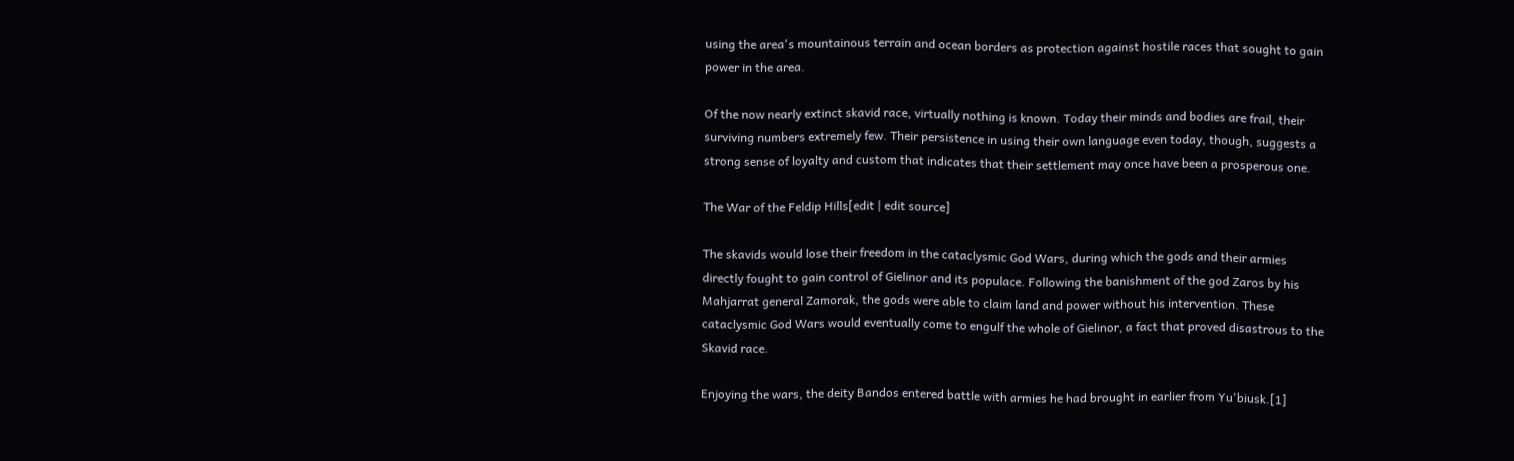using the area's mountainous terrain and ocean borders as protection against hostile races that sought to gain power in the area.

Of the now nearly extinct skavid race, virtually nothing is known. Today their minds and bodies are frail, their surviving numbers extremely few. Their persistence in using their own language even today, though, suggests a strong sense of loyalty and custom that indicates that their settlement may once have been a prosperous one.

The War of the Feldip Hills[edit | edit source]

The skavids would lose their freedom in the cataclysmic God Wars, during which the gods and their armies directly fought to gain control of Gielinor and its populace. Following the banishment of the god Zaros by his Mahjarrat general Zamorak, the gods were able to claim land and power without his intervention. These cataclysmic God Wars would eventually come to engulf the whole of Gielinor, a fact that proved disastrous to the Skavid race.

Enjoying the wars, the deity Bandos entered battle with armies he had brought in earlier from Yu'biusk.[1]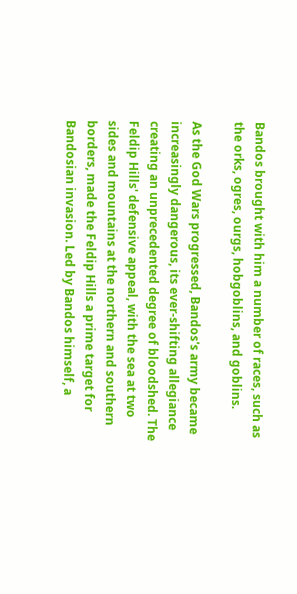Bandos brought with him a number of races, such as the orks, ogres, ourgs, hobgoblins, and goblins.

As the God Wars progressed, Bandos's army became increasingly dangerous, its ever-shifting allegiance creating an unprecedented degree of bloodshed. The Feldip Hills' defensive appeal, with the sea at two sides and mountains at the northern and southern borders, made the Feldip Hills a prime target for Bandosian invasion. Led by Bandos himself, a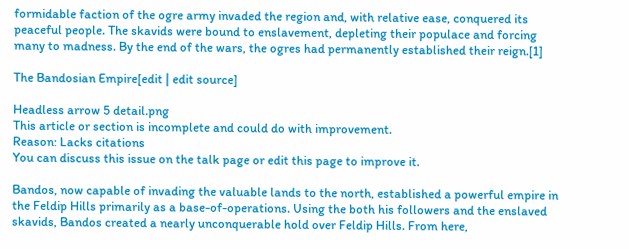formidable faction of the ogre army invaded the region and, with relative ease, conquered its peaceful people. The skavids were bound to enslavement, depleting their populace and forcing many to madness. By the end of the wars, the ogres had permanently established their reign.[1]

The Bandosian Empire[edit | edit source]

Headless arrow 5 detail.png
This article or section is incomplete and could do with improvement.
Reason: Lacks citations
You can discuss this issue on the talk page or edit this page to improve it.

Bandos, now capable of invading the valuable lands to the north, established a powerful empire in the Feldip Hills primarily as a base-of-operations. Using the both his followers and the enslaved skavids, Bandos created a nearly unconquerable hold over Feldip Hills. From here,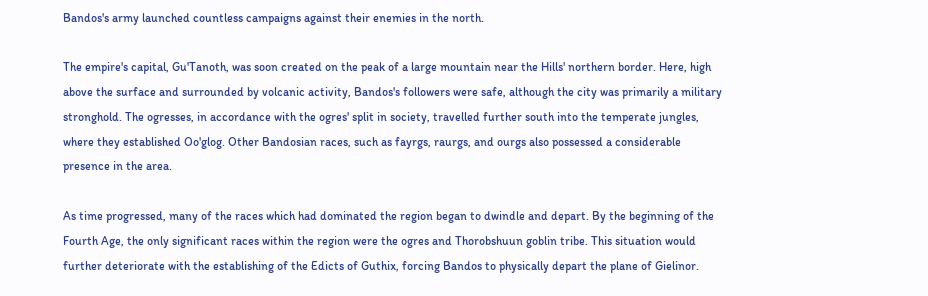Bandos's army launched countless campaigns against their enemies in the north.

The empire's capital, Gu'Tanoth, was soon created on the peak of a large mountain near the Hills' northern border. Here, high above the surface and surrounded by volcanic activity, Bandos's followers were safe, although the city was primarily a military stronghold. The ogresses, in accordance with the ogres' split in society, travelled further south into the temperate jungles, where they established Oo'glog. Other Bandosian races, such as fayrgs, raurgs, and ourgs also possessed a considerable presence in the area.

As time progressed, many of the races which had dominated the region began to dwindle and depart. By the beginning of the Fourth Age, the only significant races within the region were the ogres and Thorobshuun goblin tribe. This situation would further deteriorate with the establishing of the Edicts of Guthix, forcing Bandos to physically depart the plane of Gielinor.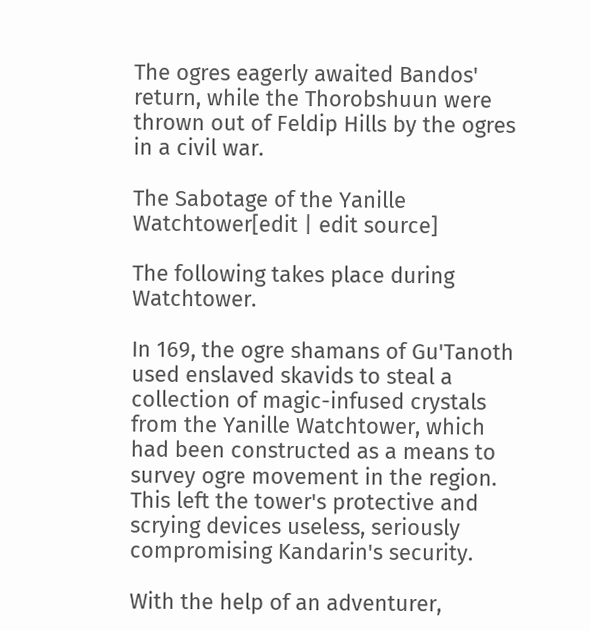The ogres eagerly awaited Bandos' return, while the Thorobshuun were thrown out of Feldip Hills by the ogres in a civil war.

The Sabotage of the Yanille Watchtower[edit | edit source]

The following takes place during Watchtower.

In 169, the ogre shamans of Gu'Tanoth used enslaved skavids to steal a collection of magic-infused crystals from the Yanille Watchtower, which had been constructed as a means to survey ogre movement in the region. This left the tower's protective and scrying devices useless, seriously compromising Kandarin's security.

With the help of an adventurer,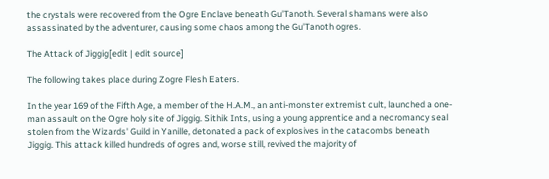the crystals were recovered from the Ogre Enclave beneath Gu'Tanoth. Several shamans were also assassinated by the adventurer, causing some chaos among the Gu'Tanoth ogres.

The Attack of Jiggig[edit | edit source]

The following takes place during Zogre Flesh Eaters.

In the year 169 of the Fifth Age, a member of the H.A.M., an anti-monster extremist cult, launched a one-man assault on the Ogre holy site of Jiggig. Sithik Ints, using a young apprentice and a necromancy seal stolen from the Wizards' Guild in Yanille, detonated a pack of explosives in the catacombs beneath Jiggig. This attack killed hundreds of ogres and, worse still, revived the majority of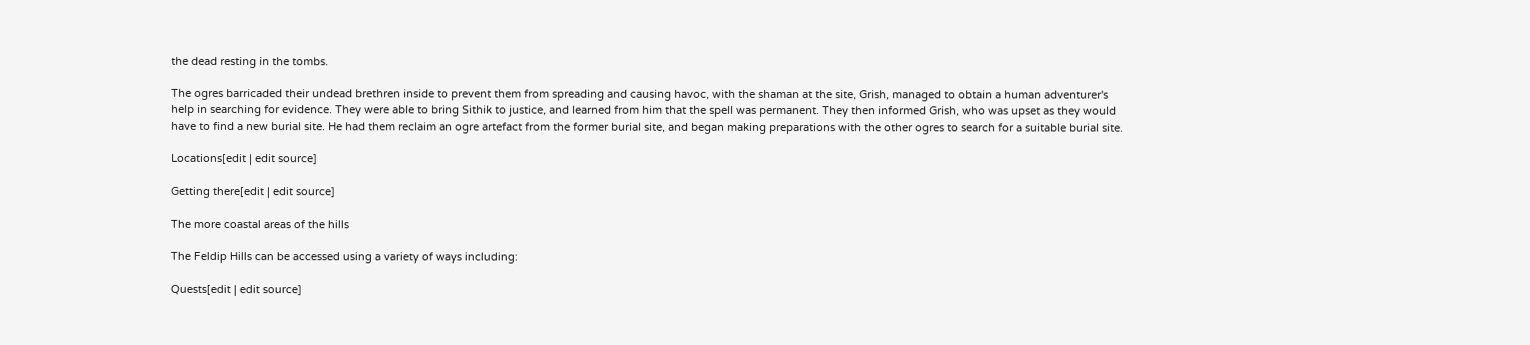the dead resting in the tombs.

The ogres barricaded their undead brethren inside to prevent them from spreading and causing havoc, with the shaman at the site, Grish, managed to obtain a human adventurer's help in searching for evidence. They were able to bring Sithik to justice, and learned from him that the spell was permanent. They then informed Grish, who was upset as they would have to find a new burial site. He had them reclaim an ogre artefact from the former burial site, and began making preparations with the other ogres to search for a suitable burial site.

Locations[edit | edit source]

Getting there[edit | edit source]

The more coastal areas of the hills

The Feldip Hills can be accessed using a variety of ways including:

Quests[edit | edit source]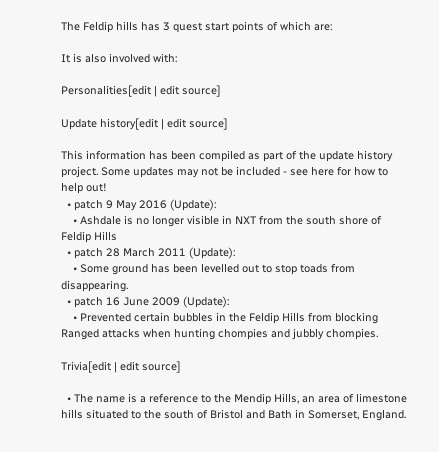The Feldip hills has 3 quest start points of which are:

It is also involved with:

Personalities[edit | edit source]

Update history[edit | edit source]

This information has been compiled as part of the update history project. Some updates may not be included - see here for how to help out!
  • patch 9 May 2016 (Update):
    • Ashdale is no longer visible in NXT from the south shore of Feldip Hills
  • patch 28 March 2011 (Update):
    • Some ground has been levelled out to stop toads from disappearing.
  • patch 16 June 2009 (Update):
    • Prevented certain bubbles in the Feldip Hills from blocking Ranged attacks when hunting chompies and jubbly chompies.

Trivia[edit | edit source]

  • The name is a reference to the Mendip Hills, an area of limestone hills situated to the south of Bristol and Bath in Somerset, England.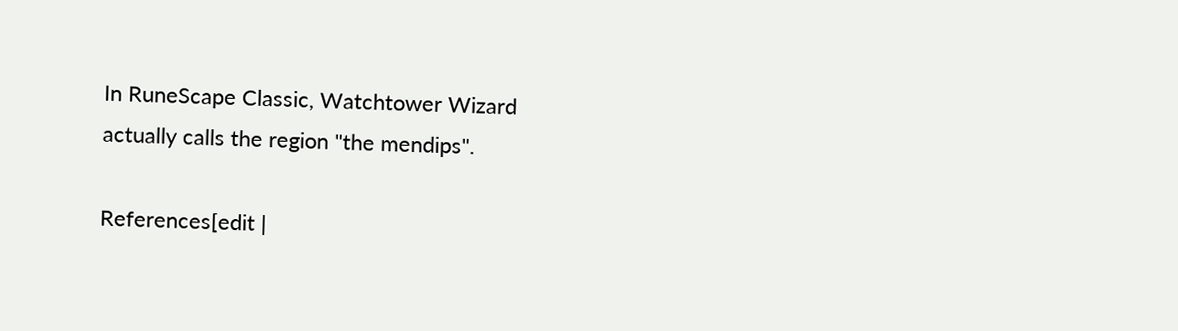In RuneScape Classic, Watchtower Wizard actually calls the region "the mendips".

References[edit |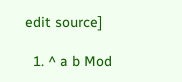edit source]

  1. ^ a b Mod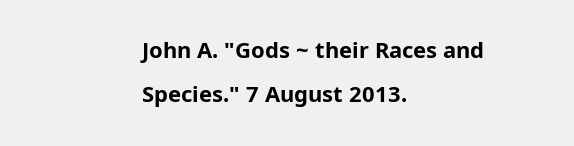John A. "Gods ~ their Races and Species." 7 August 2013.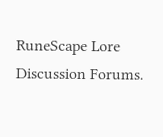RuneScape Lore Discussion Forums.